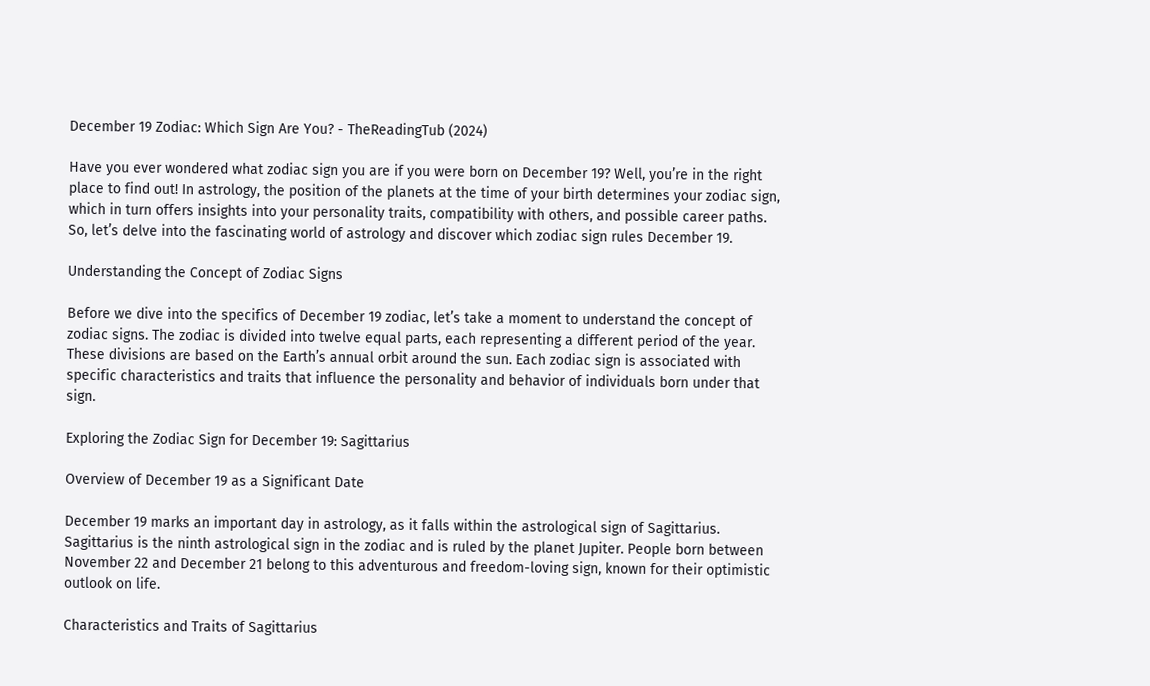December 19 Zodiac: Which Sign Are You? - TheReadingTub (2024)

Have you ever wondered what zodiac sign you are if you were born on December 19? Well, you’re in the right place to find out! In astrology, the position of the planets at the time of your birth determines your zodiac sign, which in turn offers insights into your personality traits, compatibility with others, and possible career paths. So, let’s delve into the fascinating world of astrology and discover which zodiac sign rules December 19.

Understanding the Concept of Zodiac Signs

Before we dive into the specifics of December 19 zodiac, let’s take a moment to understand the concept of zodiac signs. The zodiac is divided into twelve equal parts, each representing a different period of the year. These divisions are based on the Earth’s annual orbit around the sun. Each zodiac sign is associated with specific characteristics and traits that influence the personality and behavior of individuals born under that sign.

Exploring the Zodiac Sign for December 19: Sagittarius

Overview of December 19 as a Significant Date

December 19 marks an important day in astrology, as it falls within the astrological sign of Sagittarius. Sagittarius is the ninth astrological sign in the zodiac and is ruled by the planet Jupiter. People born between November 22 and December 21 belong to this adventurous and freedom-loving sign, known for their optimistic outlook on life.

Characteristics and Traits of Sagittarius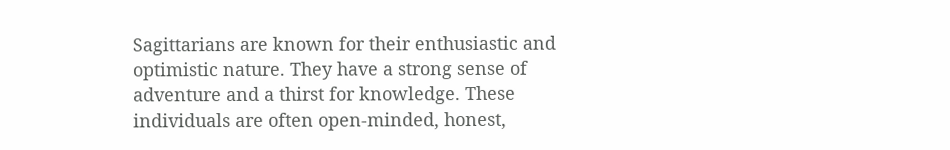Sagittarians are known for their enthusiastic and optimistic nature. They have a strong sense of adventure and a thirst for knowledge. These individuals are often open-minded, honest,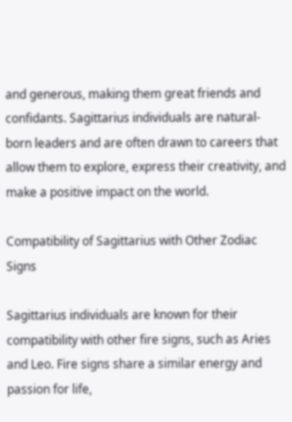and generous, making them great friends and confidants. Sagittarius individuals are natural-born leaders and are often drawn to careers that allow them to explore, express their creativity, and make a positive impact on the world.

Compatibility of Sagittarius with Other Zodiac Signs

Sagittarius individuals are known for their compatibility with other fire signs, such as Aries and Leo. Fire signs share a similar energy and passion for life,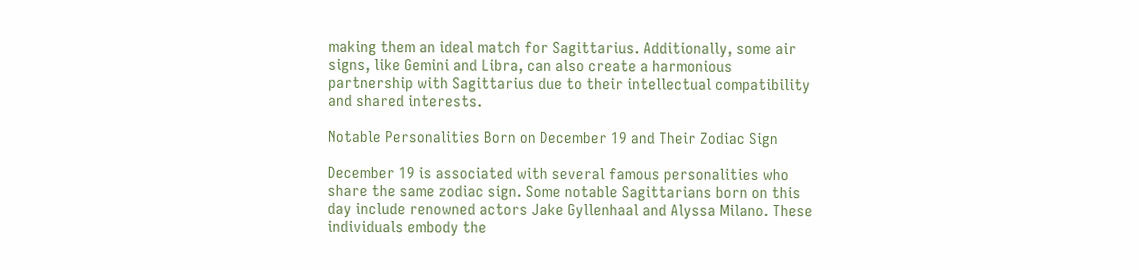making them an ideal match for Sagittarius. Additionally, some air signs, like Gemini and Libra, can also create a harmonious partnership with Sagittarius due to their intellectual compatibility and shared interests.

Notable Personalities Born on December 19 and Their Zodiac Sign

December 19 is associated with several famous personalities who share the same zodiac sign. Some notable Sagittarians born on this day include renowned actors Jake Gyllenhaal and Alyssa Milano. These individuals embody the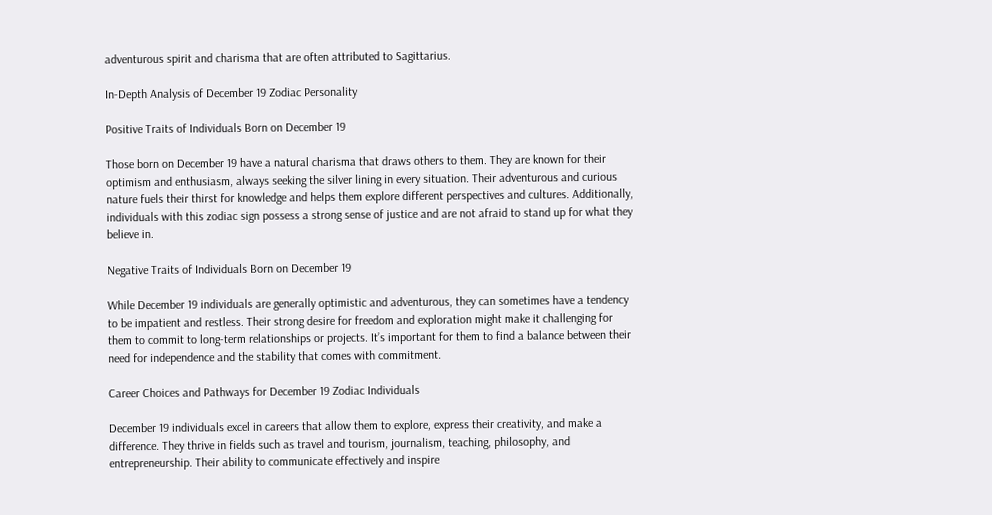adventurous spirit and charisma that are often attributed to Sagittarius.

In-Depth Analysis of December 19 Zodiac Personality

Positive Traits of Individuals Born on December 19

Those born on December 19 have a natural charisma that draws others to them. They are known for their optimism and enthusiasm, always seeking the silver lining in every situation. Their adventurous and curious nature fuels their thirst for knowledge and helps them explore different perspectives and cultures. Additionally, individuals with this zodiac sign possess a strong sense of justice and are not afraid to stand up for what they believe in.

Negative Traits of Individuals Born on December 19

While December 19 individuals are generally optimistic and adventurous, they can sometimes have a tendency to be impatient and restless. Their strong desire for freedom and exploration might make it challenging for them to commit to long-term relationships or projects. It’s important for them to find a balance between their need for independence and the stability that comes with commitment.

Career Choices and Pathways for December 19 Zodiac Individuals

December 19 individuals excel in careers that allow them to explore, express their creativity, and make a difference. They thrive in fields such as travel and tourism, journalism, teaching, philosophy, and entrepreneurship. Their ability to communicate effectively and inspire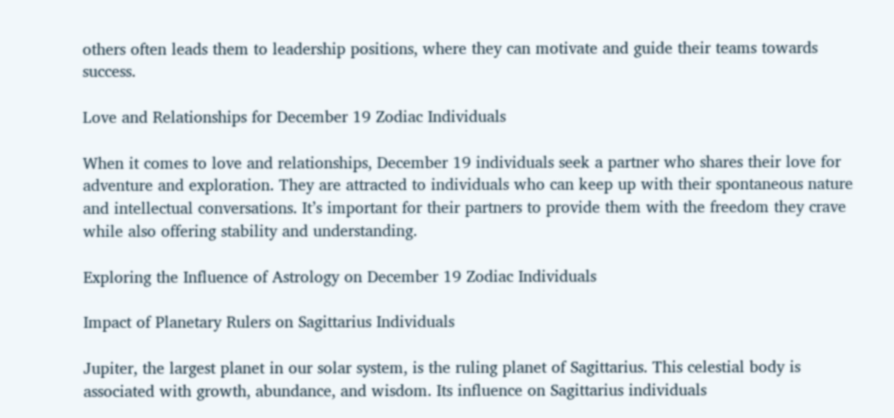others often leads them to leadership positions, where they can motivate and guide their teams towards success.

Love and Relationships for December 19 Zodiac Individuals

When it comes to love and relationships, December 19 individuals seek a partner who shares their love for adventure and exploration. They are attracted to individuals who can keep up with their spontaneous nature and intellectual conversations. It’s important for their partners to provide them with the freedom they crave while also offering stability and understanding.

Exploring the Influence of Astrology on December 19 Zodiac Individuals

Impact of Planetary Rulers on Sagittarius Individuals

Jupiter, the largest planet in our solar system, is the ruling planet of Sagittarius. This celestial body is associated with growth, abundance, and wisdom. Its influence on Sagittarius individuals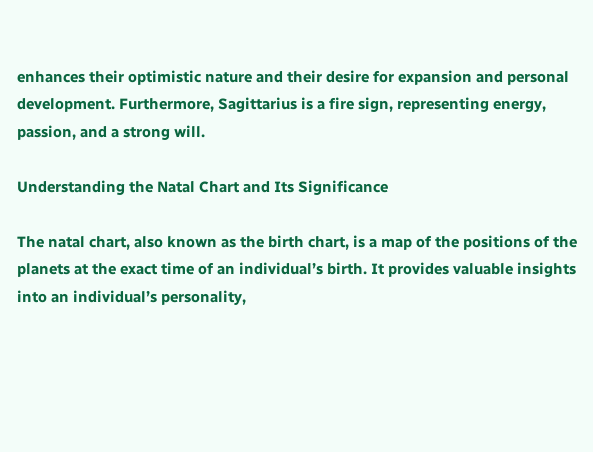enhances their optimistic nature and their desire for expansion and personal development. Furthermore, Sagittarius is a fire sign, representing energy, passion, and a strong will.

Understanding the Natal Chart and Its Significance

The natal chart, also known as the birth chart, is a map of the positions of the planets at the exact time of an individual’s birth. It provides valuable insights into an individual’s personality,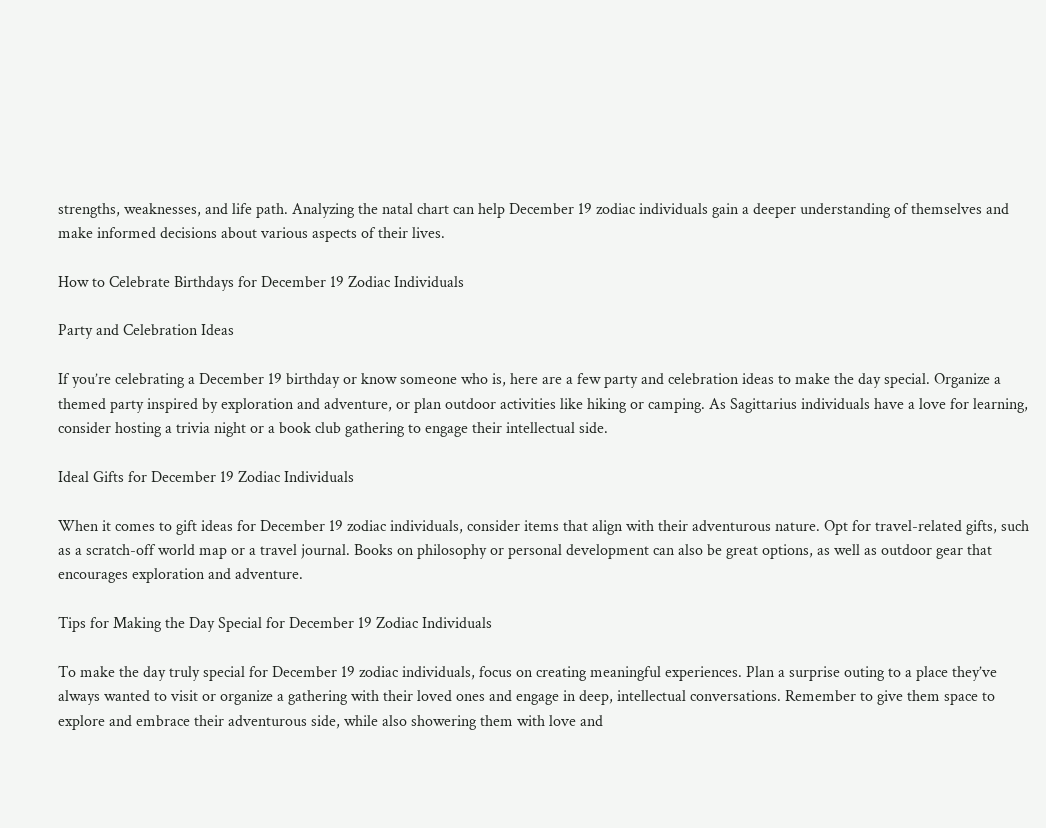strengths, weaknesses, and life path. Analyzing the natal chart can help December 19 zodiac individuals gain a deeper understanding of themselves and make informed decisions about various aspects of their lives.

How to Celebrate Birthdays for December 19 Zodiac Individuals

Party and Celebration Ideas

If you’re celebrating a December 19 birthday or know someone who is, here are a few party and celebration ideas to make the day special. Organize a themed party inspired by exploration and adventure, or plan outdoor activities like hiking or camping. As Sagittarius individuals have a love for learning, consider hosting a trivia night or a book club gathering to engage their intellectual side.

Ideal Gifts for December 19 Zodiac Individuals

When it comes to gift ideas for December 19 zodiac individuals, consider items that align with their adventurous nature. Opt for travel-related gifts, such as a scratch-off world map or a travel journal. Books on philosophy or personal development can also be great options, as well as outdoor gear that encourages exploration and adventure.

Tips for Making the Day Special for December 19 Zodiac Individuals

To make the day truly special for December 19 zodiac individuals, focus on creating meaningful experiences. Plan a surprise outing to a place they’ve always wanted to visit or organize a gathering with their loved ones and engage in deep, intellectual conversations. Remember to give them space to explore and embrace their adventurous side, while also showering them with love and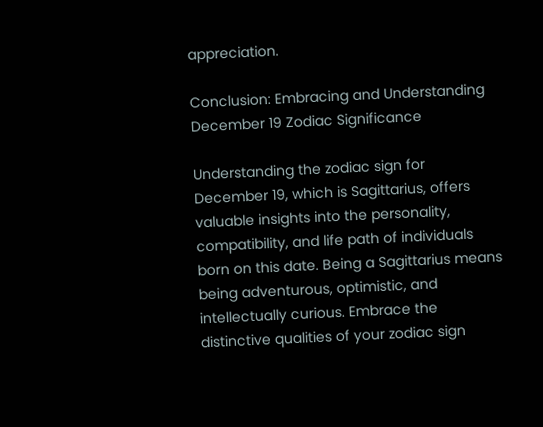appreciation.

Conclusion: Embracing and Understanding December 19 Zodiac Significance

Understanding the zodiac sign for December 19, which is Sagittarius, offers valuable insights into the personality, compatibility, and life path of individuals born on this date. Being a Sagittarius means being adventurous, optimistic, and intellectually curious. Embrace the distinctive qualities of your zodiac sign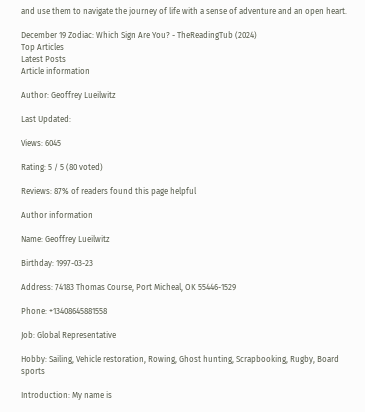and use them to navigate the journey of life with a sense of adventure and an open heart.

December 19 Zodiac: Which Sign Are You? - TheReadingTub (2024)
Top Articles
Latest Posts
Article information

Author: Geoffrey Lueilwitz

Last Updated:

Views: 6045

Rating: 5 / 5 (80 voted)

Reviews: 87% of readers found this page helpful

Author information

Name: Geoffrey Lueilwitz

Birthday: 1997-03-23

Address: 74183 Thomas Course, Port Micheal, OK 55446-1529

Phone: +13408645881558

Job: Global Representative

Hobby: Sailing, Vehicle restoration, Rowing, Ghost hunting, Scrapbooking, Rugby, Board sports

Introduction: My name is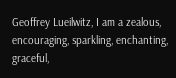Geoffrey Lueilwitz, I am a zealous, encouraging, sparkling, enchanting, graceful,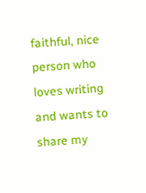faithful, nice person who loves writing and wants to share my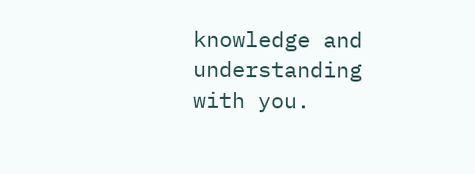knowledge and understanding with you.